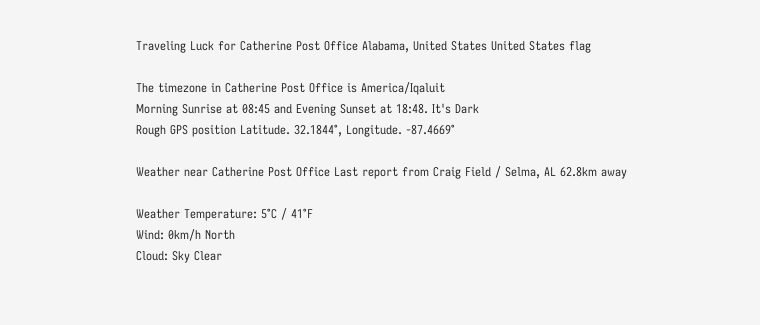Traveling Luck for Catherine Post Office Alabama, United States United States flag

The timezone in Catherine Post Office is America/Iqaluit
Morning Sunrise at 08:45 and Evening Sunset at 18:48. It's Dark
Rough GPS position Latitude. 32.1844°, Longitude. -87.4669°

Weather near Catherine Post Office Last report from Craig Field / Selma, AL 62.8km away

Weather Temperature: 5°C / 41°F
Wind: 0km/h North
Cloud: Sky Clear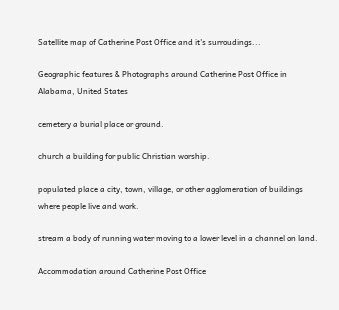Satellite map of Catherine Post Office and it's surroudings...

Geographic features & Photographs around Catherine Post Office in Alabama, United States

cemetery a burial place or ground.

church a building for public Christian worship.

populated place a city, town, village, or other agglomeration of buildings where people live and work.

stream a body of running water moving to a lower level in a channel on land.

Accommodation around Catherine Post Office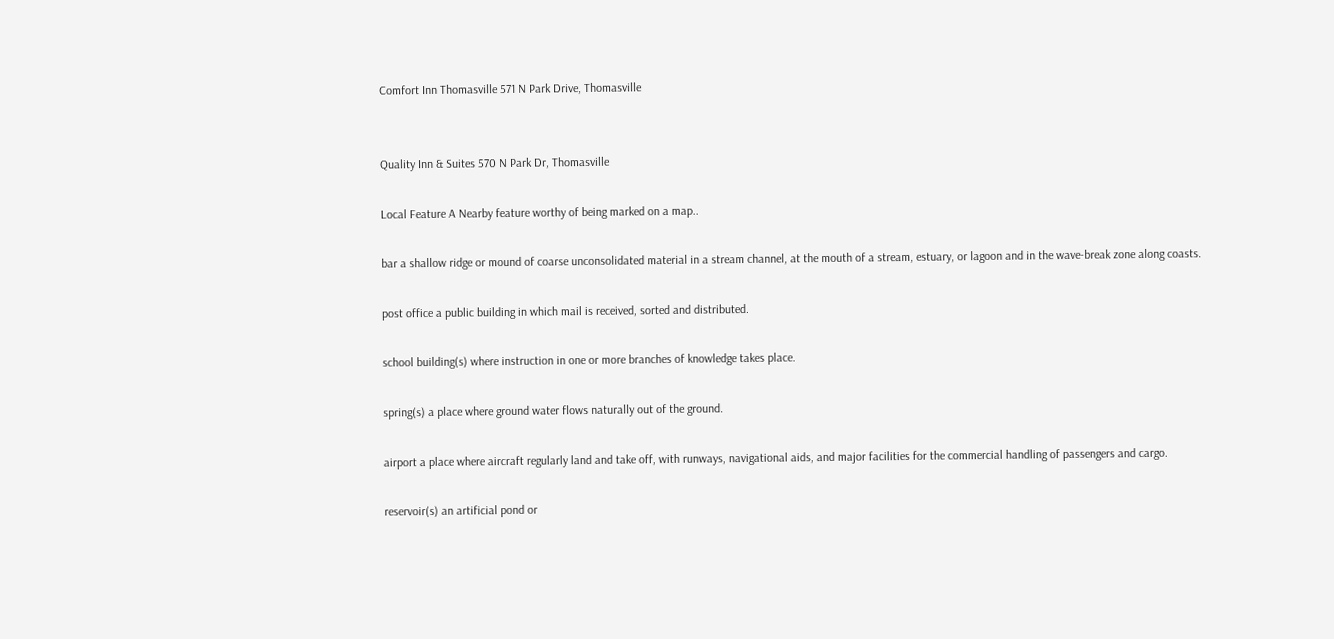Comfort Inn Thomasville 571 N Park Drive, Thomasville


Quality Inn & Suites 570 N Park Dr, Thomasville

Local Feature A Nearby feature worthy of being marked on a map..

bar a shallow ridge or mound of coarse unconsolidated material in a stream channel, at the mouth of a stream, estuary, or lagoon and in the wave-break zone along coasts.

post office a public building in which mail is received, sorted and distributed.

school building(s) where instruction in one or more branches of knowledge takes place.

spring(s) a place where ground water flows naturally out of the ground.

airport a place where aircraft regularly land and take off, with runways, navigational aids, and major facilities for the commercial handling of passengers and cargo.

reservoir(s) an artificial pond or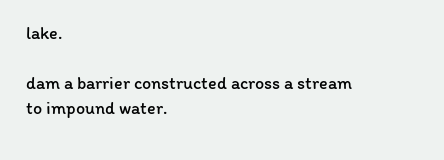lake.

dam a barrier constructed across a stream to impound water.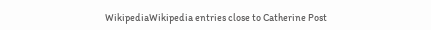WikipediaWikipedia entries close to Catherine Post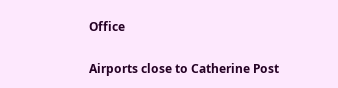Office

Airports close to Catherine Post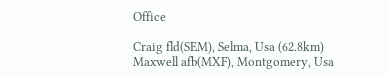Office

Craig fld(SEM), Selma, Usa (62.8km)
Maxwell afb(MXF), Montgomery, Usa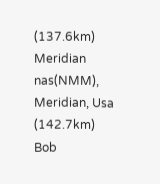(137.6km)
Meridian nas(NMM), Meridian, Usa (142.7km)
Bob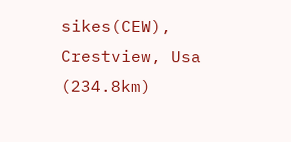sikes(CEW), Crestview, Usa (234.8km)